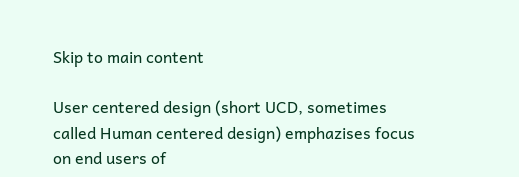Skip to main content

User centered design (short UCD, sometimes called Human centered design) emphazises focus on end users of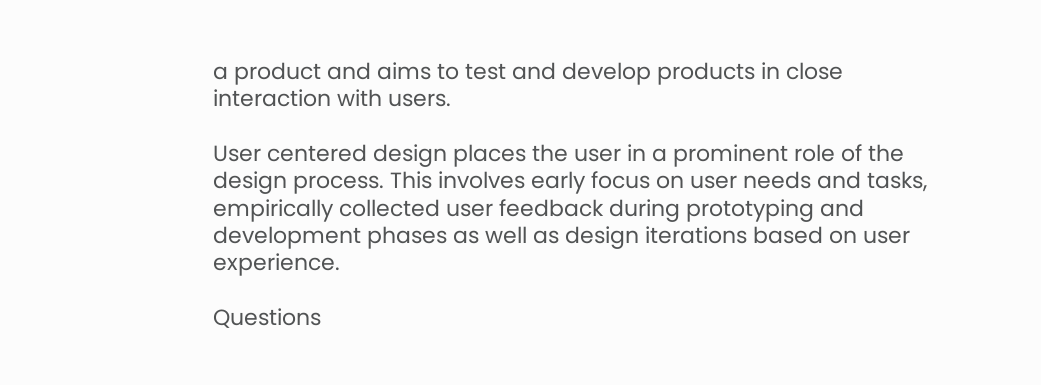a product and aims to test and develop products in close interaction with users.

User centered design places the user in a prominent role of the design process. This involves early focus on user needs and tasks, empirically collected user feedback during prototyping and development phases as well as design iterations based on user experience.

Questions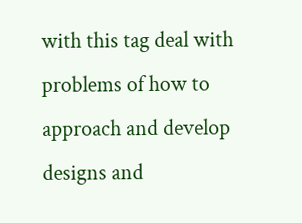with this tag deal with problems of how to approach and develop designs and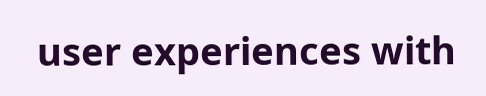user experiences with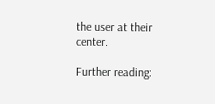the user at their center.

Further reading: